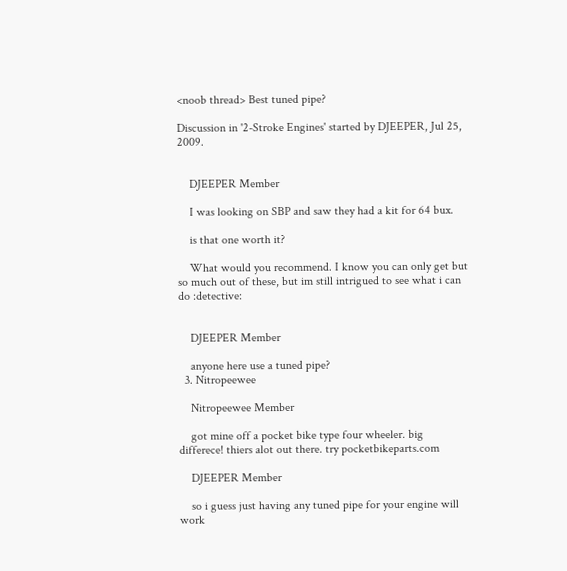<noob thread> Best tuned pipe?

Discussion in '2-Stroke Engines' started by DJEEPER, Jul 25, 2009.


    DJEEPER Member

    I was looking on SBP and saw they had a kit for 64 bux.

    is that one worth it?

    What would you recommend. I know you can only get but so much out of these, but im still intrigued to see what i can do :detective:


    DJEEPER Member

    anyone here use a tuned pipe?
  3. Nitropeewee

    Nitropeewee Member

    got mine off a pocket bike type four wheeler. big differece! thiers alot out there. try pocketbikeparts.com

    DJEEPER Member

    so i guess just having any tuned pipe for your engine will work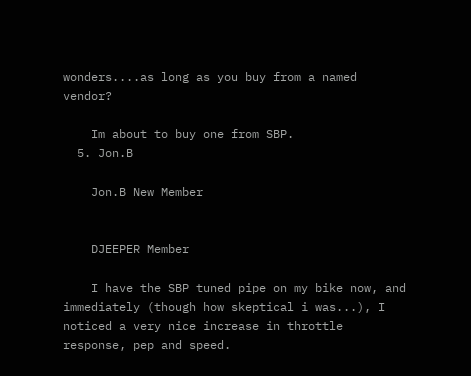wonders....as long as you buy from a named vendor?

    Im about to buy one from SBP.
  5. Jon.B

    Jon.B New Member


    DJEEPER Member

    I have the SBP tuned pipe on my bike now, and immediately (though how skeptical i was...), I noticed a very nice increase in throttle response, pep and speed.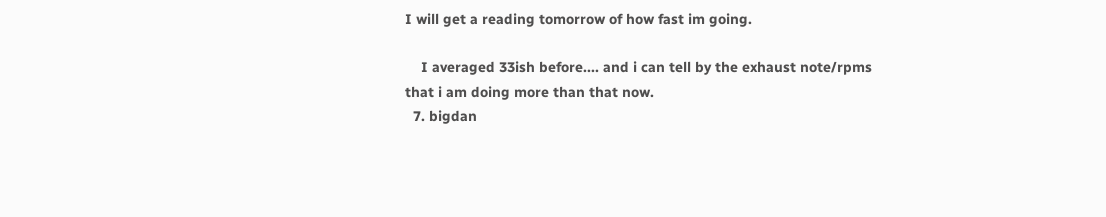I will get a reading tomorrow of how fast im going.

    I averaged 33ish before.... and i can tell by the exhaust note/rpms that i am doing more than that now.
  7. bigdan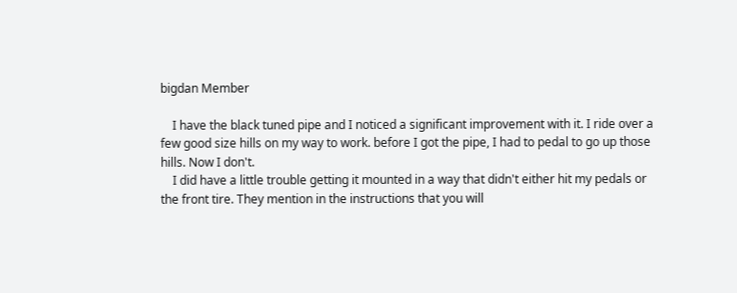bigdan Member

    I have the black tuned pipe and I noticed a significant improvement with it. I ride over a few good size hills on my way to work. before I got the pipe, I had to pedal to go up those hills. Now I don't.
    I did have a little trouble getting it mounted in a way that didn't either hit my pedals or the front tire. They mention in the instructions that you will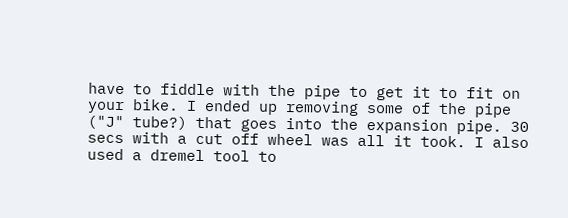have to fiddle with the pipe to get it to fit on your bike. I ended up removing some of the pipe ("J" tube?) that goes into the expansion pipe. 30 secs with a cut off wheel was all it took. I also used a dremel tool to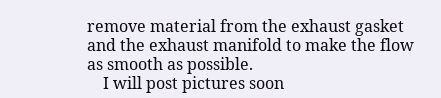remove material from the exhaust gasket and the exhaust manifold to make the flow as smooth as possible.
    I will post pictures soon